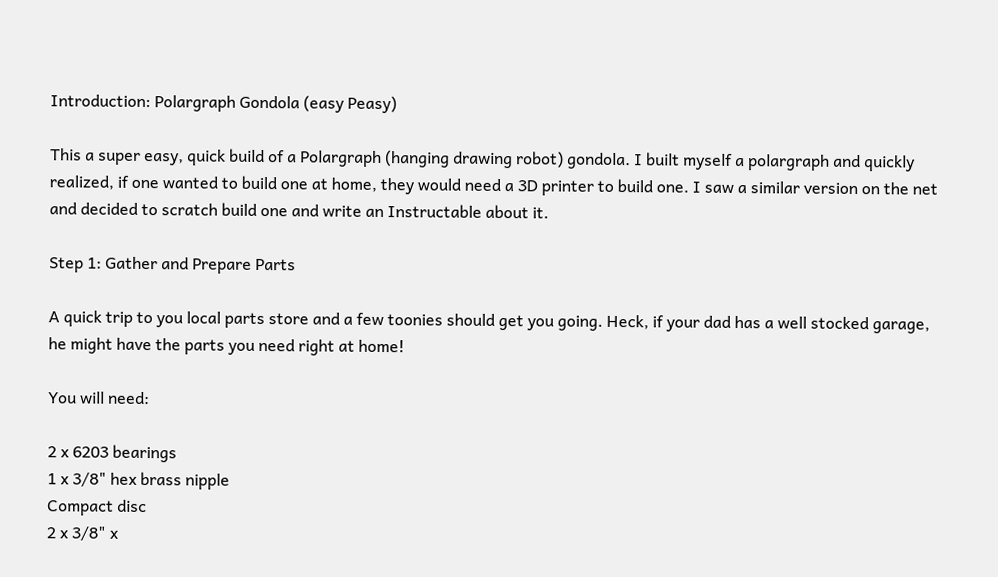Introduction: Polargraph Gondola (easy Peasy)

This a super easy, quick build of a Polargraph (hanging drawing robot) gondola. I built myself a polargraph and quickly realized, if one wanted to build one at home, they would need a 3D printer to build one. I saw a similar version on the net and decided to scratch build one and write an Instructable about it.

Step 1: Gather and Prepare Parts

A quick trip to you local parts store and a few toonies should get you going. Heck, if your dad has a well stocked garage, he might have the parts you need right at home!

You will need:

2 x 6203 bearings
1 x 3/8" hex brass nipple
Compact disc
2 x 3/8" x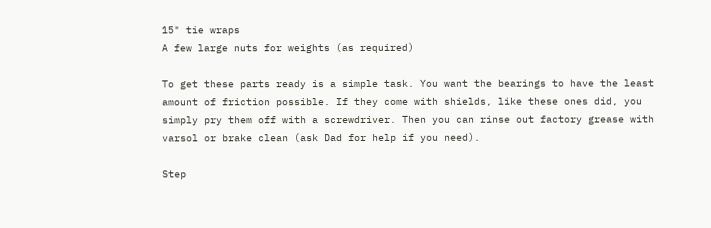15" tie wraps
A few large nuts for weights (as required)

To get these parts ready is a simple task. You want the bearings to have the least amount of friction possible. If they come with shields, like these ones did, you simply pry them off with a screwdriver. Then you can rinse out factory grease with varsol or brake clean (ask Dad for help if you need).

Step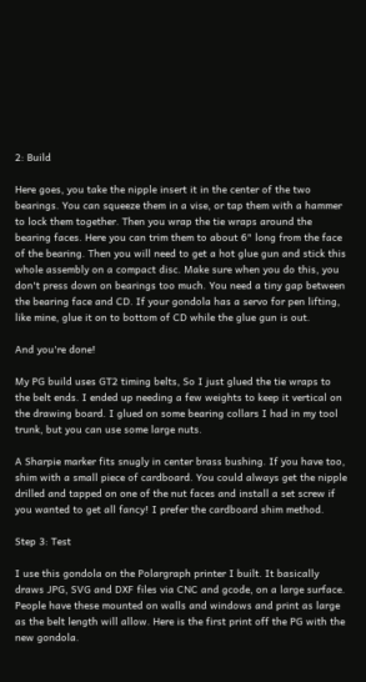2: Build

Here goes, you take the nipple insert it in the center of the two bearings. You can squeeze them in a vise, or tap them with a hammer to lock them together. Then you wrap the tie wraps around the bearing faces. Here you can trim them to about 6" long from the face of the bearing. Then you will need to get a hot glue gun and stick this whole assembly on a compact disc. Make sure when you do this, you don't press down on bearings too much. You need a tiny gap between the bearing face and CD. If your gondola has a servo for pen lifting, like mine, glue it on to bottom of CD while the glue gun is out.

And you're done!

My PG build uses GT2 timing belts, So I just glued the tie wraps to the belt ends. I ended up needing a few weights to keep it vertical on the drawing board. I glued on some bearing collars I had in my tool trunk, but you can use some large nuts.

A Sharpie marker fits snugly in center brass bushing. If you have too, shim with a small piece of cardboard. You could always get the nipple drilled and tapped on one of the nut faces and install a set screw if you wanted to get all fancy! I prefer the cardboard shim method.

Step 3: Test

I use this gondola on the Polargraph printer I built. It basically draws JPG, SVG and DXF files via CNC and gcode, on a large surface. People have these mounted on walls and windows and print as large as the belt length will allow. Here is the first print off the PG with the new gondola.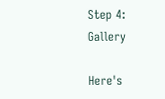Step 4: Gallery

Here's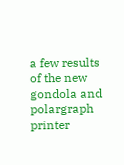a few results of the new gondola and polargraph printer